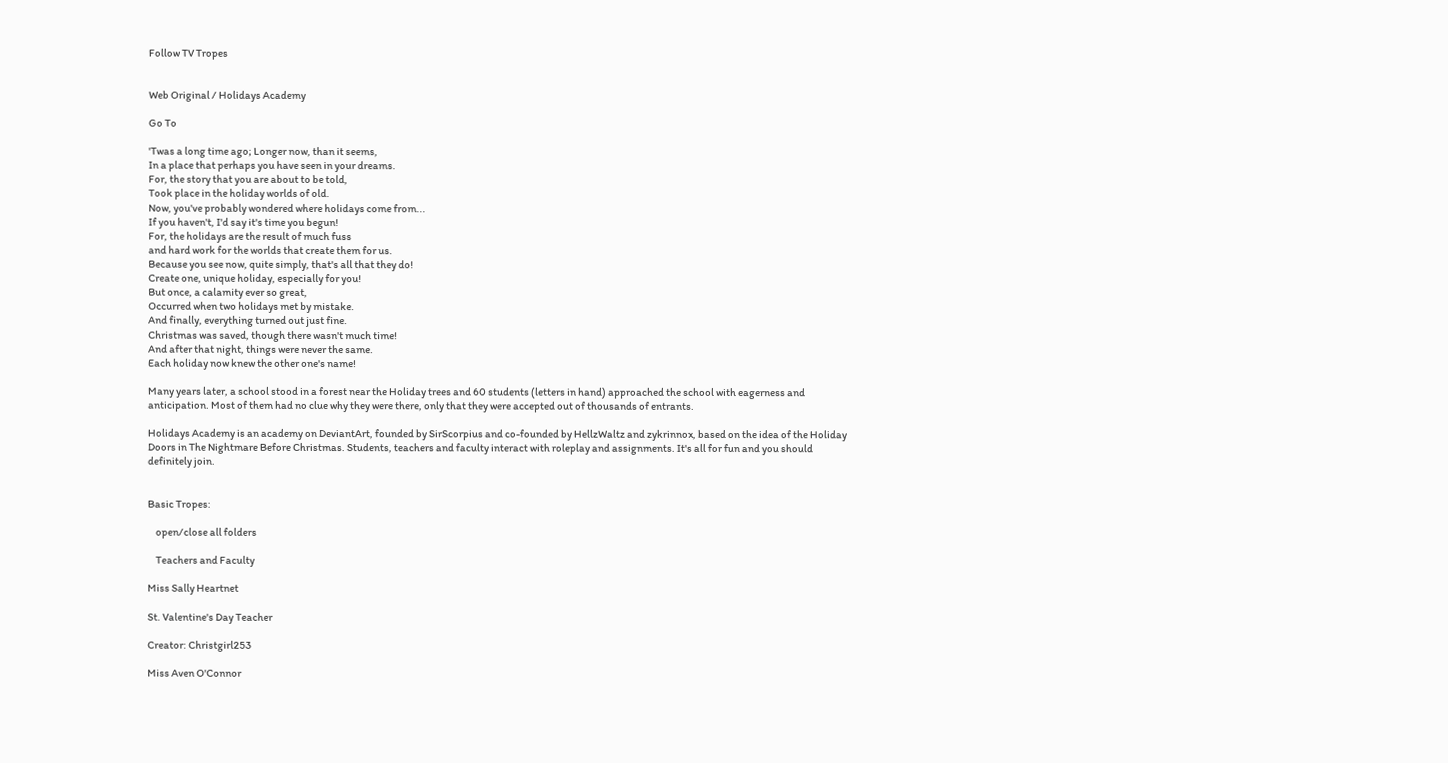Follow TV Tropes


Web Original / Holidays Academy

Go To

'Twas a long time ago; Longer now, than it seems,
In a place that perhaps you have seen in your dreams.
For, the story that you are about to be told,
Took place in the holiday worlds of old.
Now, you've probably wondered where holidays come from...
If you haven't, I'd say it's time you begun!
For, the holidays are the result of much fuss
and hard work for the worlds that create them for us.
Because you see now, quite simply, that's all that they do!
Create one, unique holiday, especially for you!
But once, a calamity ever so great,
Occurred when two holidays met by mistake.
And finally, everything turned out just fine.
Christmas was saved, though there wasn't much time!
And after that night, things were never the same.
Each holiday now knew the other one's name!

Many years later, a school stood in a forest near the Holiday trees and 60 students (letters in hand) approached the school with eagerness and anticipation. Most of them had no clue why they were there, only that they were accepted out of thousands of entrants.

Holidays Academy is an academy on DeviantArt, founded by SirScorpius and co-founded by HellzWaltz and zykrinnox, based on the idea of the Holiday Doors in The Nightmare Before Christmas. Students, teachers and faculty interact with roleplay and assignments. It's all for fun and you should definitely join.


Basic Tropes:

    open/close all folders

    Teachers and Faculty

Miss Sally Heartnet

St. Valentine's Day Teacher

Creator: Christgirl253

Miss Aven O'Connor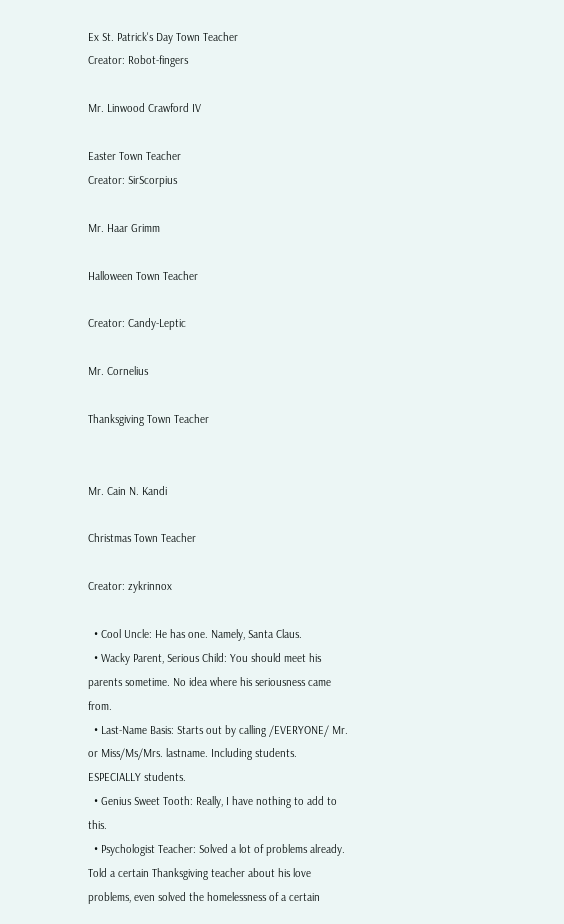Ex St. Patrick's Day Town Teacher
Creator: Robot-fingers

Mr. Linwood Crawford IV

Easter Town Teacher
Creator: SirScorpius

Mr. Haar Grimm

Halloween Town Teacher

Creator: Candy-Leptic

Mr. Cornelius

Thanksgiving Town Teacher


Mr. Cain N. Kandi

Christmas Town Teacher

Creator: zykrinnox

  • Cool Uncle: He has one. Namely, Santa Claus.
  • Wacky Parent, Serious Child: You should meet his parents sometime. No idea where his seriousness came from.
  • Last-Name Basis: Starts out by calling /EVERYONE/ Mr. or Miss/Ms/Mrs. lastname. Including students. ESPECIALLY students.
  • Genius Sweet Tooth: Really, I have nothing to add to this.
  • Psychologist Teacher: Solved a lot of problems already. Told a certain Thanksgiving teacher about his love problems, even solved the homelessness of a certain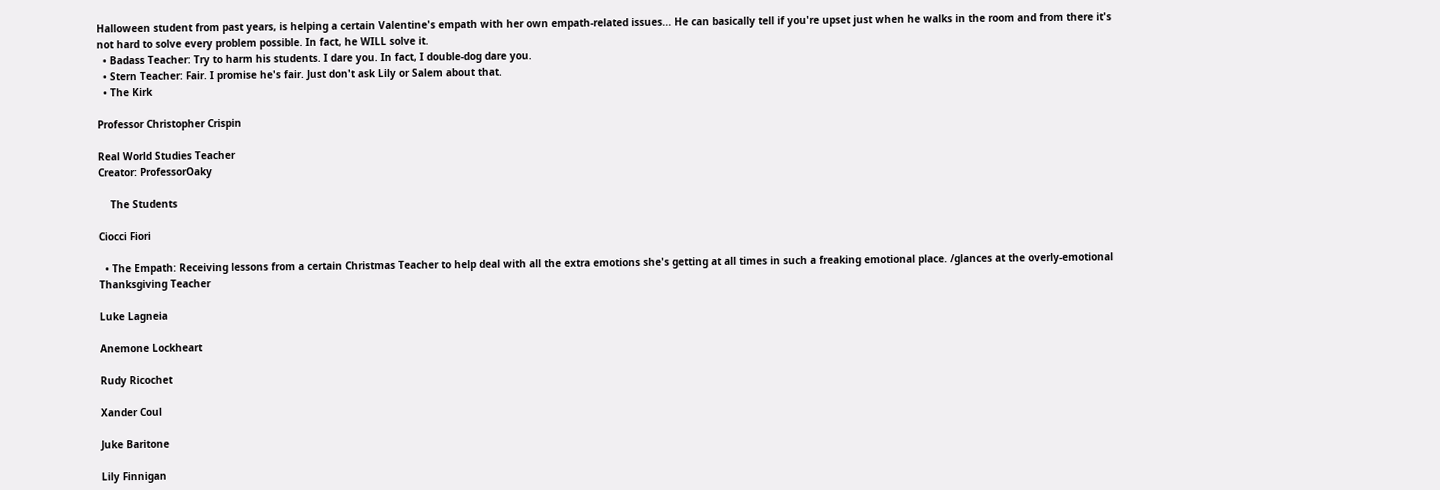Halloween student from past years, is helping a certain Valentine's empath with her own empath-related issues... He can basically tell if you're upset just when he walks in the room and from there it's not hard to solve every problem possible. In fact, he WILL solve it.
  • Badass Teacher: Try to harm his students. I dare you. In fact, I double-dog dare you.
  • Stern Teacher: Fair. I promise he's fair. Just don't ask Lily or Salem about that.
  • The Kirk

Professor Christopher Crispin

Real World Studies Teacher
Creator: ProfessorOaky

    The Students

Ciocci Fiori

  • The Empath: Receiving lessons from a certain Christmas Teacher to help deal with all the extra emotions she's getting at all times in such a freaking emotional place. /glances at the overly-emotional Thanksgiving Teacher

Luke Lagneia

Anemone Lockheart

Rudy Ricochet

Xander Coul

Juke Baritone

Lily Finnigan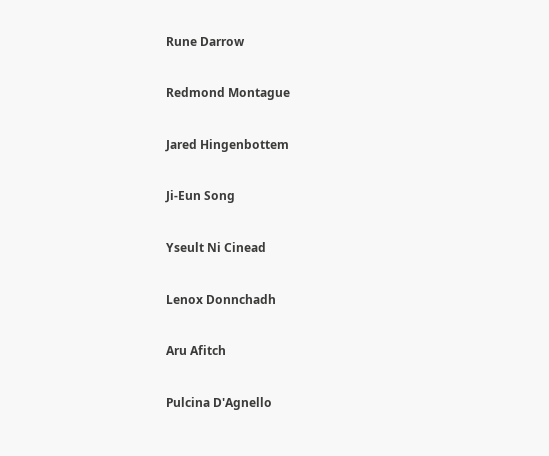Rune Darrow

Redmond Montague

Jared Hingenbottem

Ji-Eun Song

Yseult Ni Cinead

Lenox Donnchadh

Aru Afitch

Pulcina D'Agnello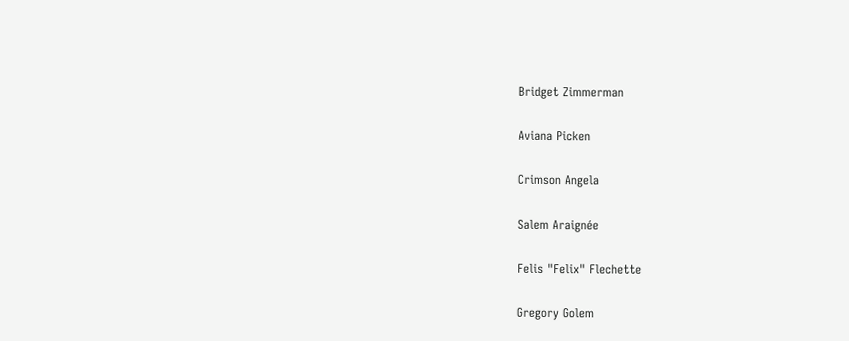Bridget Zimmerman

Aviana Picken

Crimson Angela

Salem Araignée

Felis "Felix" Flechette

Gregory Golem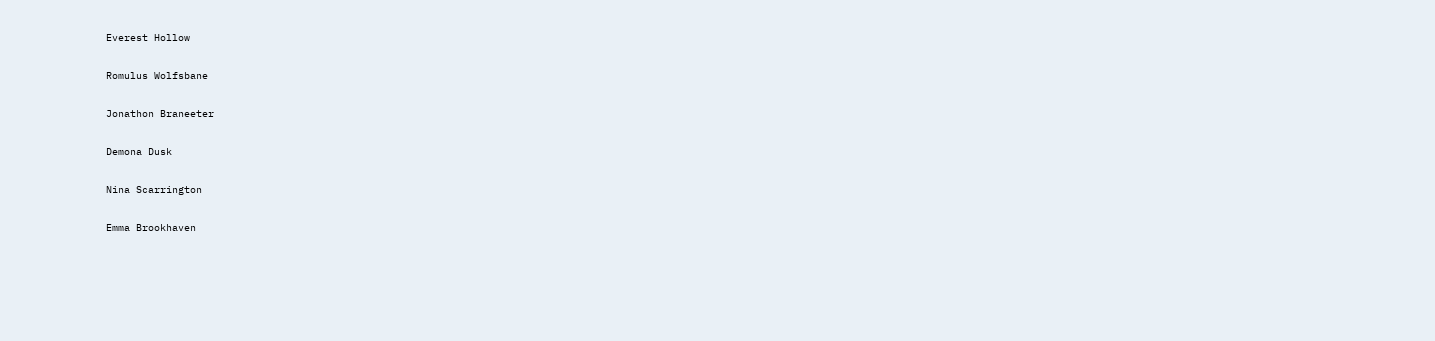Everest Hollow

Romulus Wolfsbane

Jonathon Braneeter

Demona Dusk

Nina Scarrington

Emma Brookhaven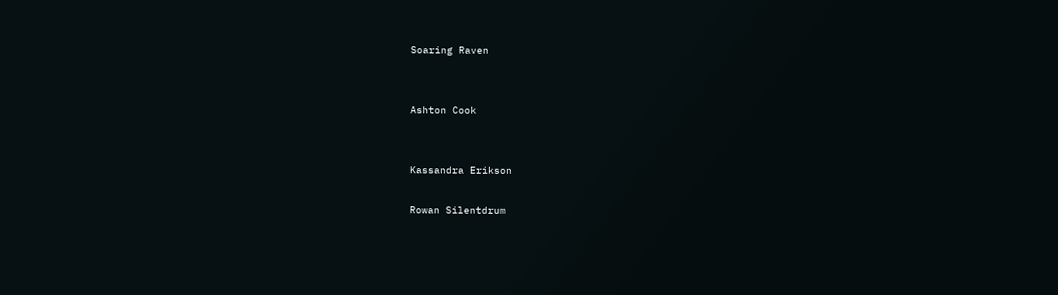Soaring Raven


Ashton Cook


Kassandra Erikson

Rowan Silentdrum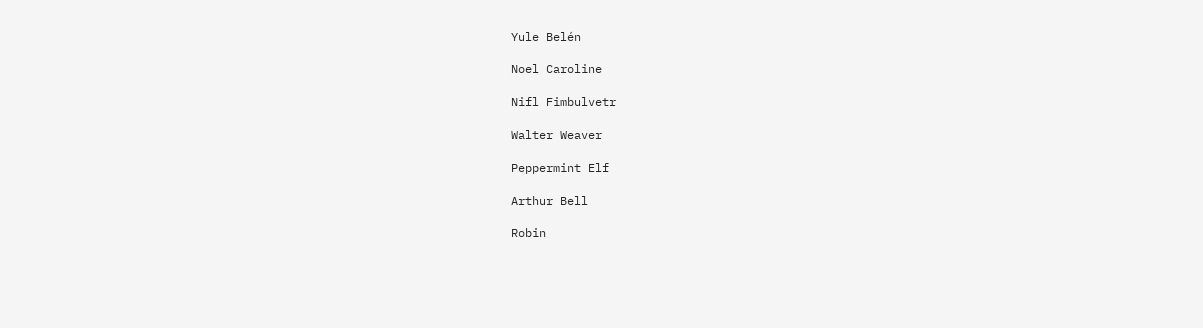Yule Belén

Noel Caroline

Nifl Fimbulvetr

Walter Weaver

Peppermint Elf

Arthur Bell

Robin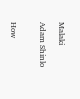Malaki

Adam Shinlo


How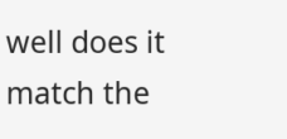well does it match the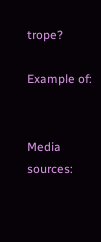trope?

Example of:


Media sources: